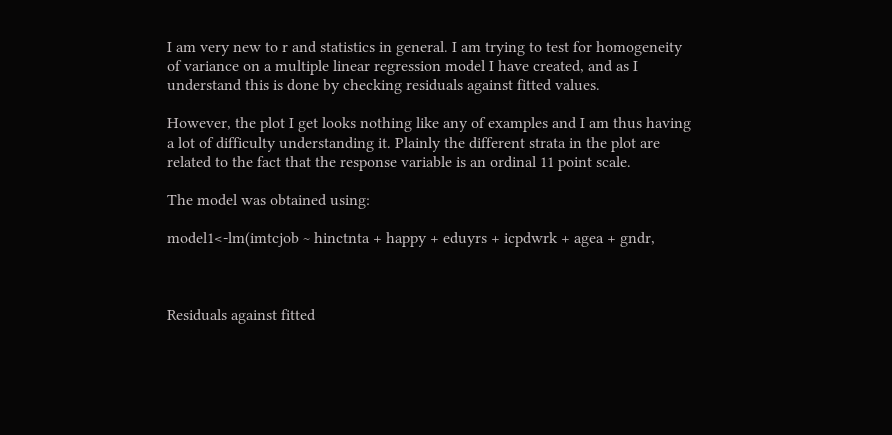I am very new to r and statistics in general. I am trying to test for homogeneity of variance on a multiple linear regression model I have created, and as I understand this is done by checking residuals against fitted values.

However, the plot I get looks nothing like any of examples and I am thus having a lot of difficulty understanding it. Plainly the different strata in the plot are related to the fact that the response variable is an ordinal 11 point scale.

The model was obtained using:

model1<-lm(imtcjob ~ hinctnta + happy + eduyrs + icpdwrk + agea + gndr,



Residuals against fitted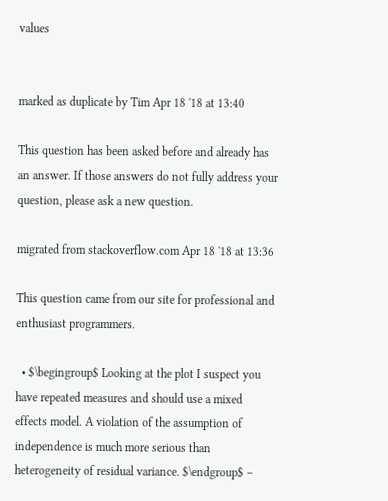values


marked as duplicate by Tim Apr 18 '18 at 13:40

This question has been asked before and already has an answer. If those answers do not fully address your question, please ask a new question.

migrated from stackoverflow.com Apr 18 '18 at 13:36

This question came from our site for professional and enthusiast programmers.

  • $\begingroup$ Looking at the plot I suspect you have repeated measures and should use a mixed effects model. A violation of the assumption of independence is much more serious than heterogeneity of residual variance. $\endgroup$ –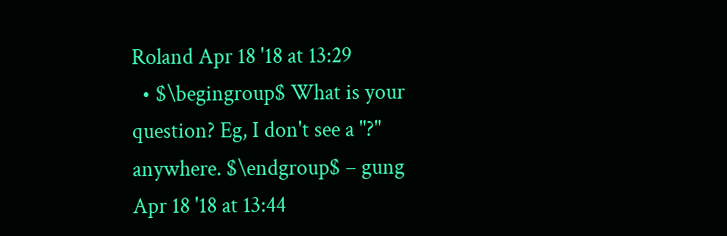Roland Apr 18 '18 at 13:29
  • $\begingroup$ What is your question? Eg, I don't see a "?" anywhere. $\endgroup$ – gung Apr 18 '18 at 13:44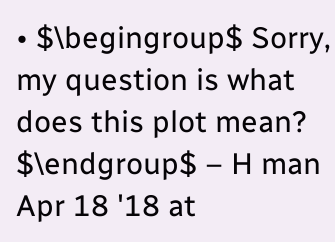• $\begingroup$ Sorry, my question is what does this plot mean? $\endgroup$ – H man Apr 18 '18 at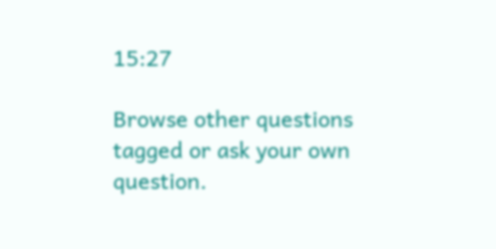15:27

Browse other questions tagged or ask your own question.